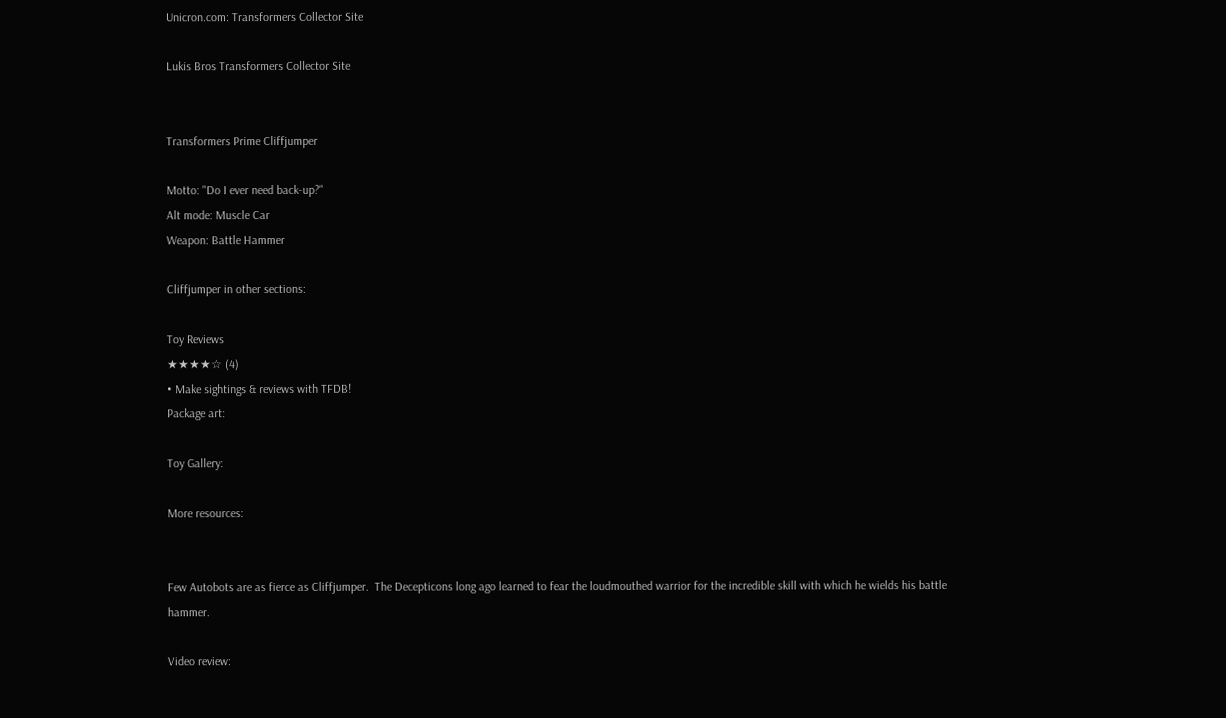Unicron.com: Transformers Collector Site

Lukis Bros Transformers Collector Site


Transformers Prime Cliffjumper

Motto: "Do I ever need back-up?"
Alt mode: Muscle Car
Weapon: Battle Hammer

Cliffjumper in other sections:

Toy Reviews
★★★★☆ (4)
• Make sightings & reviews with TFDB!
Package art:

Toy Gallery:

More resources:


Few Autobots are as fierce as Cliffjumper.  The Decepticons long ago learned to fear the loudmouthed warrior for the incredible skill with which he wields his battle hammer.

Video review: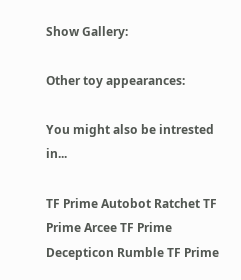Show Gallery:

Other toy appearances:

You might also be intrested in...

TF Prime Autobot Ratchet TF Prime Arcee TF Prime Decepticon Rumble TF Prime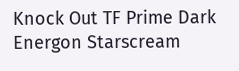Knock Out TF Prime Dark Energon Starscream